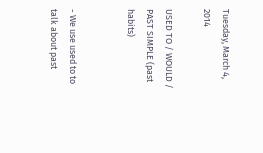Tuesday, March 4, 2014

USED TO / WOULD / PAST SIMPLE (past habits)


- We use used to to talk about past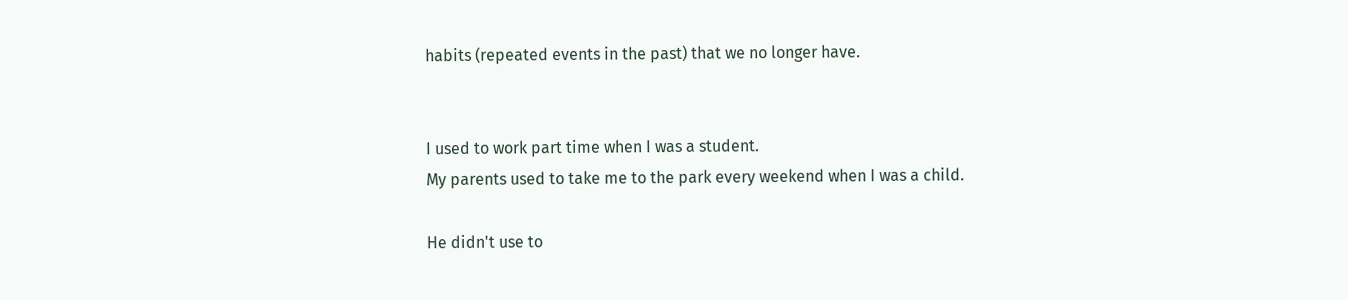habits (repeated events in the past) that we no longer have.


I used to work part time when I was a student.
My parents used to take me to the park every weekend when I was a child.

He didn't use to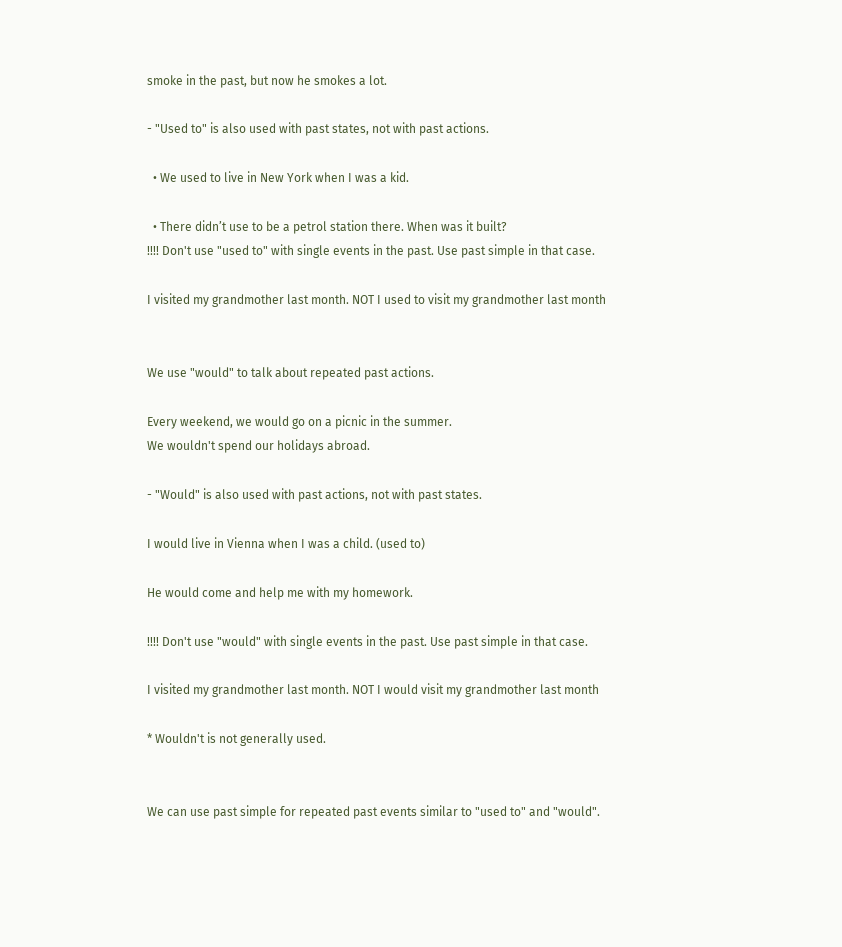smoke in the past, but now he smokes a lot.

- "Used to" is also used with past states, not with past actions.

  • We used to live in New York when I was a kid.

  • There didn’t use to be a petrol station there. When was it built?
!!!! Don't use "used to" with single events in the past. Use past simple in that case.

I visited my grandmother last month. NOT I used to visit my grandmother last month


We use "would" to talk about repeated past actions.

Every weekend, we would go on a picnic in the summer.
We wouldn't spend our holidays abroad.

- "Would" is also used with past actions, not with past states.

I would live in Vienna when I was a child. (used to)

He would come and help me with my homework.

!!!! Don't use "would" with single events in the past. Use past simple in that case.

I visited my grandmother last month. NOT I would visit my grandmother last month

* Wouldn't is not generally used.


We can use past simple for repeated past events similar to "used to" and "would".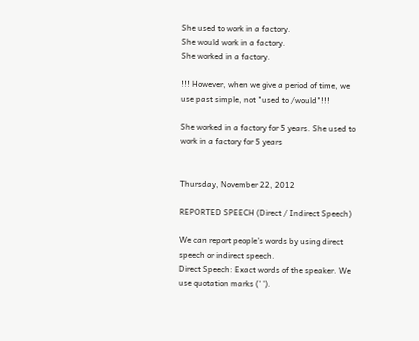She used to work in a factory.
She would work in a factory.
She worked in a factory.

!!! However, when we give a period of time, we use past simple, not "used to /would"!!!

She worked in a factory for 5 years. She used to work in a factory for 5 years


Thursday, November 22, 2012

REPORTED SPEECH (Direct / Indirect Speech)

We can report people's words by using direct speech or indirect speech.
Direct Speech: Exact words of the speaker. We use quotation marks (' ').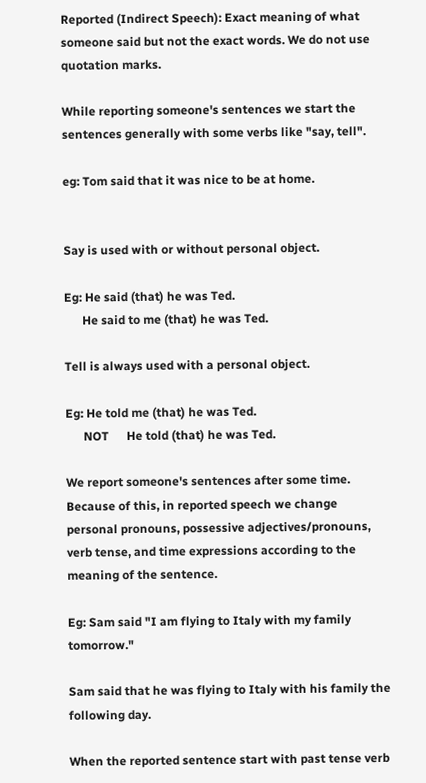Reported (Indirect Speech): Exact meaning of what someone said but not the exact words. We do not use quotation marks.

While reporting someone's sentences we start the sentences generally with some verbs like "say, tell".

eg: Tom said that it was nice to be at home.


Say is used with or without personal object.

Eg: He said (that) he was Ted.
      He said to me (that) he was Ted.

Tell is always used with a personal object.

Eg: He told me (that) he was Ted.
      NOT      He told (that) he was Ted.

We report someone's sentences after some time. Because of this, in reported speech we change personal pronouns, possessive adjectives/pronouns,  verb tense, and time expressions according to the meaning of the sentence.

Eg: Sam said "I am flying to Italy with my family tomorrow."

Sam said that he was flying to Italy with his family the following day.

When the reported sentence start with past tense verb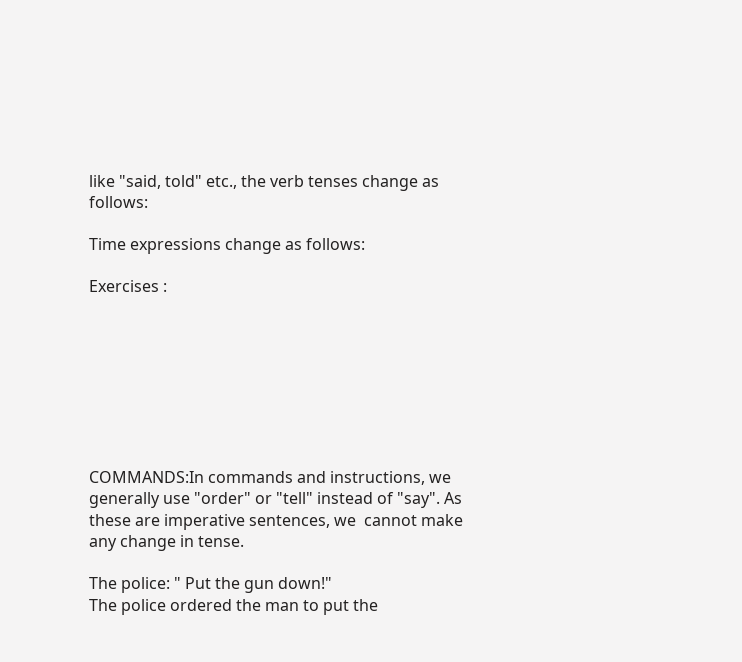like "said, told" etc., the verb tenses change as follows:

Time expressions change as follows:

Exercises :








COMMANDS:In commands and instructions, we generally use "order" or "tell" instead of "say". As these are imperative sentences, we  cannot make any change in tense.

The police: " Put the gun down!"
The police ordered the man to put the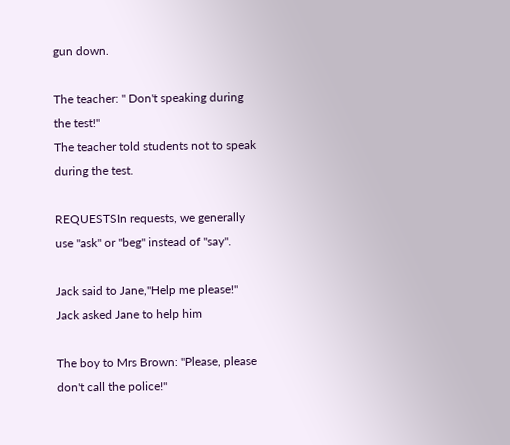gun down.

The teacher: " Don't speaking during the test!"
The teacher told students not to speak during the test.

REQUESTSIn requests, we generally use "ask" or "beg" instead of "say".

Jack said to Jane,"Help me please!"
Jack asked Jane to help him

The boy to Mrs Brown: "Please, please don't call the police!"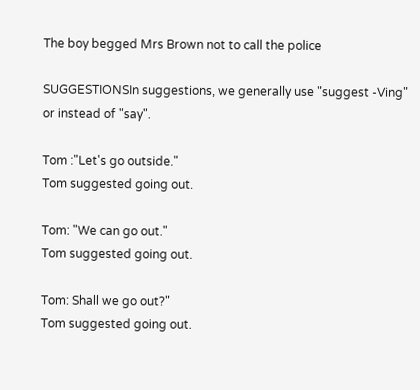The boy begged Mrs Brown not to call the police

SUGGESTIONSIn suggestions, we generally use "suggest -Ving" or instead of "say".

Tom :"Let's go outside."
Tom suggested going out.

Tom: "We can go out."
Tom suggested going out.

Tom: Shall we go out?"
Tom suggested going out.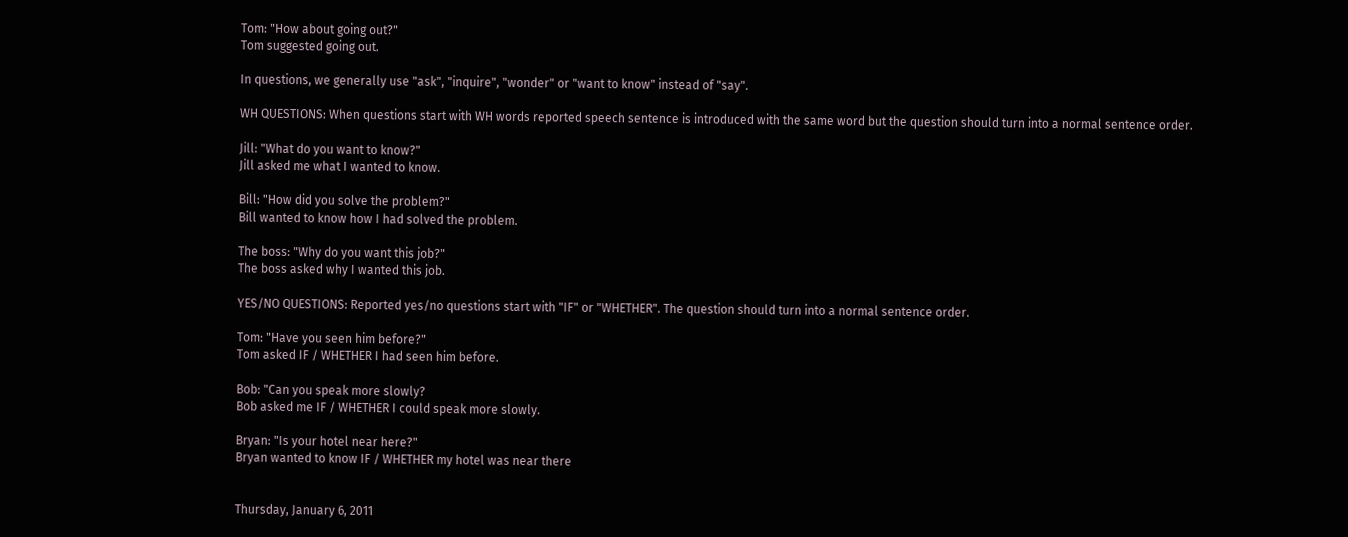Tom: "How about going out?"
Tom suggested going out.

In questions, we generally use "ask", "inquire", "wonder" or "want to know" instead of "say".

WH QUESTIONS: When questions start with WH words reported speech sentence is introduced with the same word but the question should turn into a normal sentence order.

Jill: "What do you want to know?"
Jill asked me what I wanted to know.

Bill: "How did you solve the problem?"
Bill wanted to know how I had solved the problem.

The boss: "Why do you want this job?"
The boss asked why I wanted this job.

YES/NO QUESTIONS: Reported yes/no questions start with "IF" or "WHETHER". The question should turn into a normal sentence order.

Tom: "Have you seen him before?"
Tom asked IF / WHETHER I had seen him before.

Bob: "Can you speak more slowly?
Bob asked me IF / WHETHER I could speak more slowly.

Bryan: "Is your hotel near here?"
Bryan wanted to know IF / WHETHER my hotel was near there


Thursday, January 6, 2011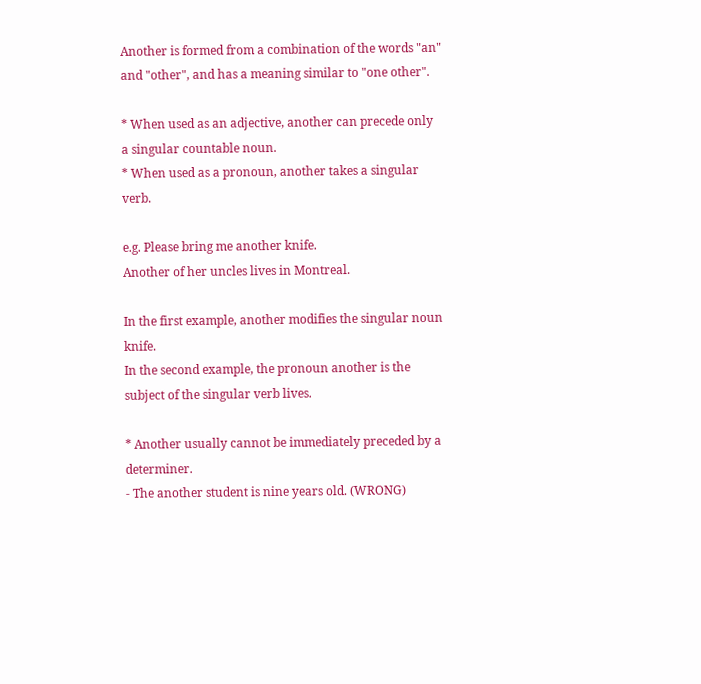Another is formed from a combination of the words "an" and "other", and has a meaning similar to "one other".

* When used as an adjective, another can precede only a singular countable noun.
* When used as a pronoun, another takes a singular verb.

e.g. Please bring me another knife.
Another of her uncles lives in Montreal.

In the first example, another modifies the singular noun knife.
In the second example, the pronoun another is the subject of the singular verb lives.

* Another usually cannot be immediately preceded by a determiner.
- The another student is nine years old. (WRONG)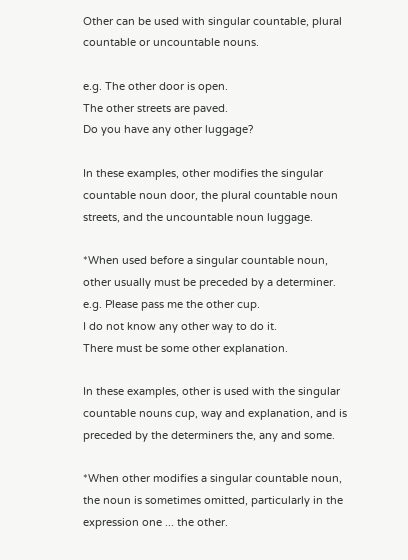Other can be used with singular countable, plural countable or uncountable nouns.

e.g. The other door is open.
The other streets are paved.
Do you have any other luggage?

In these examples, other modifies the singular countable noun door, the plural countable noun streets, and the uncountable noun luggage.

*When used before a singular countable noun, other usually must be preceded by a determiner.
e.g. Please pass me the other cup.
I do not know any other way to do it.
There must be some other explanation.

In these examples, other is used with the singular countable nouns cup, way and explanation, and is preceded by the determiners the, any and some.

*When other modifies a singular countable noun, the noun is sometimes omitted, particularly in the expression one ... the other.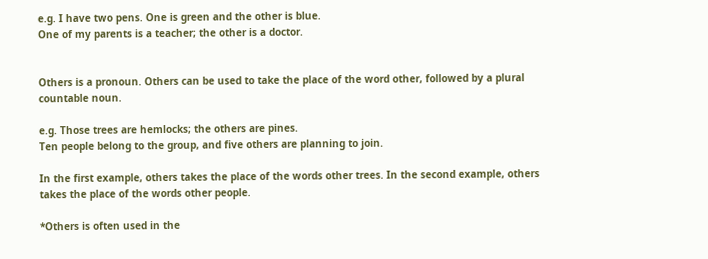e.g. I have two pens. One is green and the other is blue.
One of my parents is a teacher; the other is a doctor.


Others is a pronoun. Others can be used to take the place of the word other, followed by a plural countable noun.

e.g. Those trees are hemlocks; the others are pines.
Ten people belong to the group, and five others are planning to join.

In the first example, others takes the place of the words other trees. In the second example, others takes the place of the words other people.

*Others is often used in the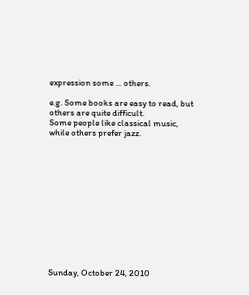expression some ... others.

e.g. Some books are easy to read, but others are quite difficult.
Some people like classical music, while others prefer jazz.













Sunday, October 24, 2010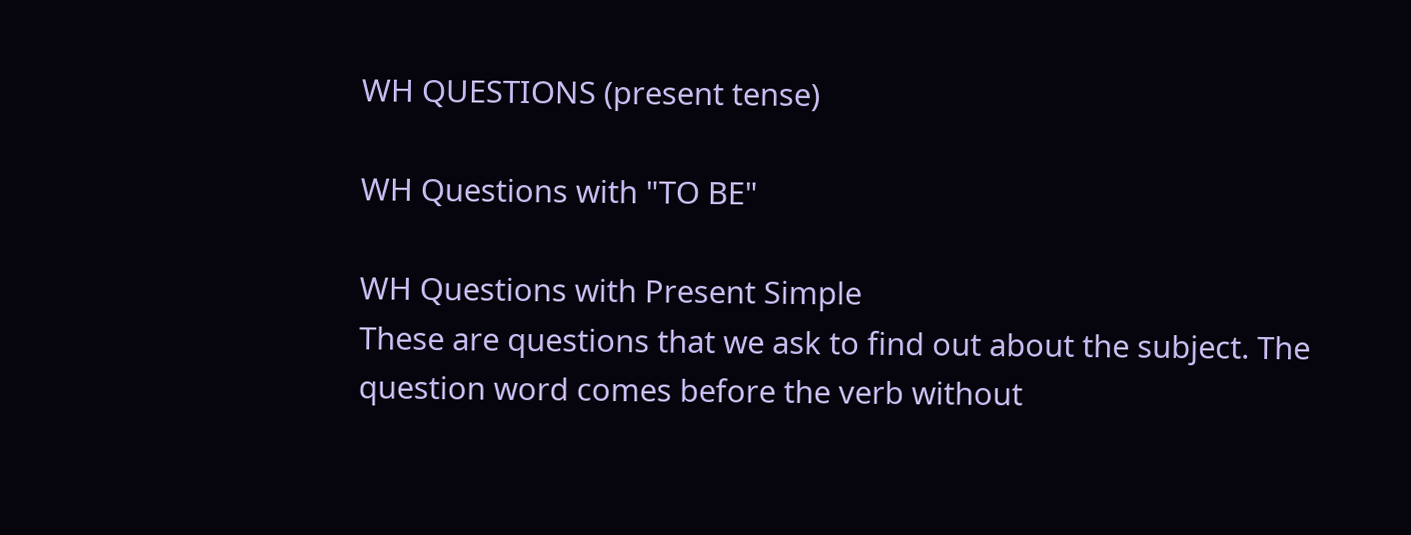WH QUESTIONS (present tense)

WH Questions with "TO BE"

WH Questions with Present Simple
These are questions that we ask to find out about the subject. The question word comes before the verb without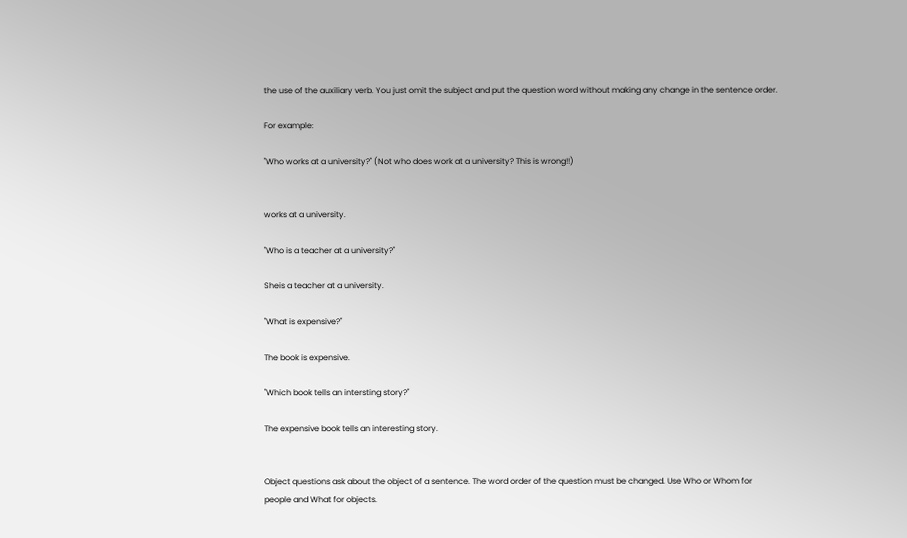the use of the auxiliary verb. You just omit the subject and put the question word without making any change in the sentence order.

For example:

"Who works at a university?" (Not who does work at a university? This is wrong!!)


works at a university.

"Who is a teacher at a university?"

Sheis a teacher at a university.

"What is expensive?"

The book is expensive.

"Which book tells an intersting story?"

The expensive book tells an interesting story.


Object questions ask about the object of a sentence. The word order of the question must be changed. Use Who or Whom for people and What for objects.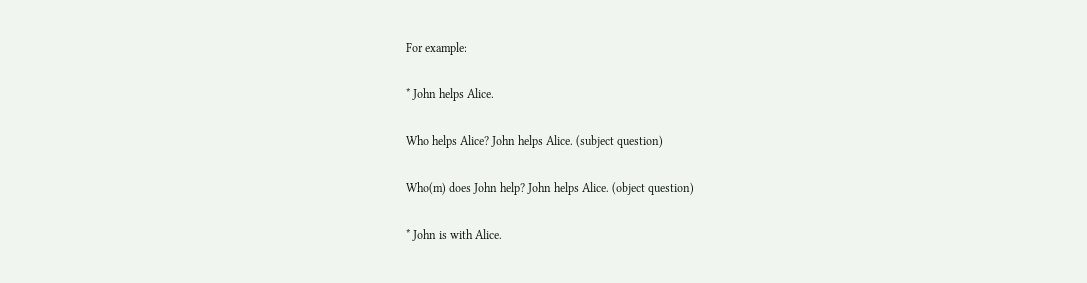For example:

* John helps Alice.

Who helps Alice? John helps Alice. (subject question)

Who(m) does John help? John helps Alice. (object question)

* John is with Alice.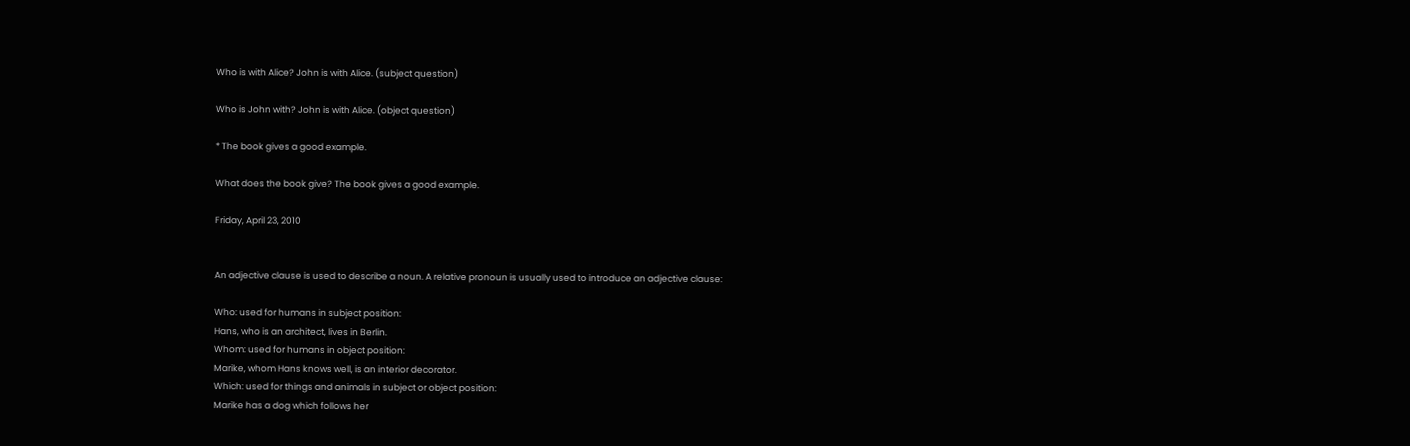Who is with Alice? John is with Alice. (subject question)

Who is John with? John is with Alice. (object question)

* The book gives a good example.

What does the book give? The book gives a good example.

Friday, April 23, 2010


An adjective clause is used to describe a noun. A relative pronoun is usually used to introduce an adjective clause:

Who: used for humans in subject position:
Hans, who is an architect, lives in Berlin.
Whom: used for humans in object position:
Marike, whom Hans knows well, is an interior decorator.
Which: used for things and animals in subject or object position:
Marike has a dog which follows her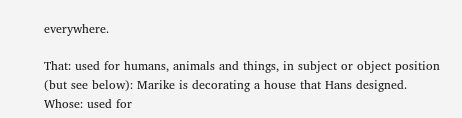everywhere.

That: used for humans, animals and things, in subject or object position (but see below): Marike is decorating a house that Hans designed.
Whose: used for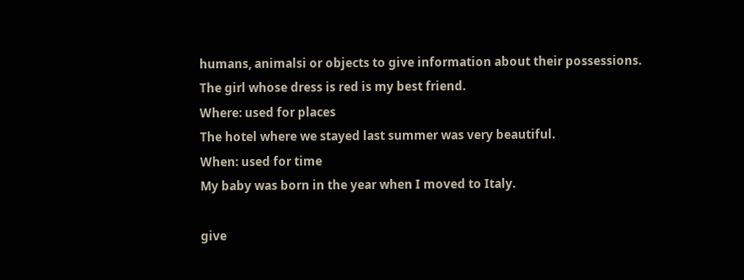humans, animalsi or objects to give information about their possessions.
The girl whose dress is red is my best friend.
Where: used for places
The hotel where we stayed last summer was very beautiful.
When: used for time
My baby was born in the year when I moved to Italy.

give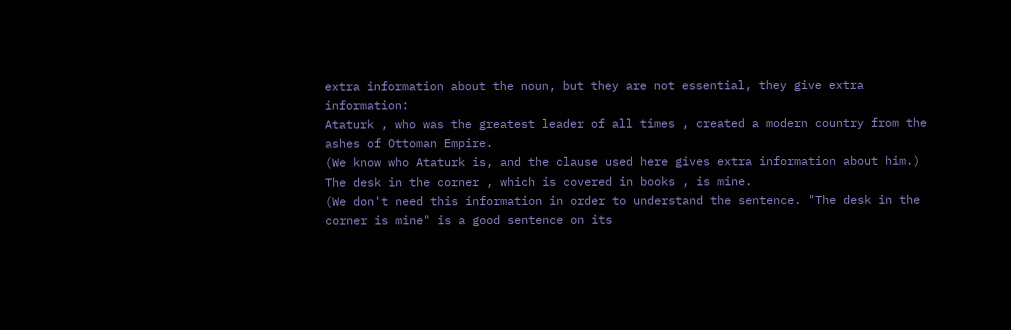extra information about the noun, but they are not essential, they give extra information:
Ataturk , who was the greatest leader of all times , created a modern country from the ashes of Ottoman Empire.
(We know who Ataturk is, and the clause used here gives extra information about him.)
The desk in the corner , which is covered in books , is mine.
(We don't need this information in order to understand the sentence. "The desk in the corner is mine" is a good sentence on its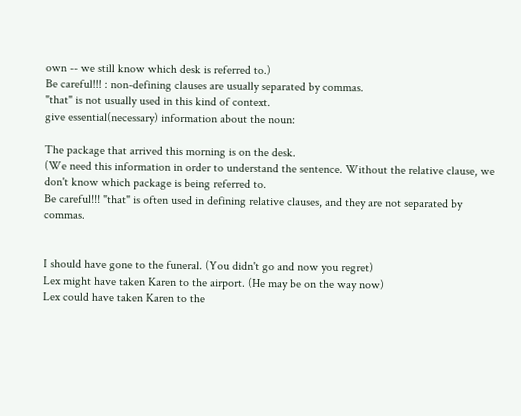own -- we still know which desk is referred to.)
Be careful!!! : non-defining clauses are usually separated by commas.
"that" is not usually used in this kind of context.
give essential(necessary) information about the noun:

The package that arrived this morning is on the desk.
(We need this information in order to understand the sentence. Without the relative clause, we don't know which package is being referred to.
Be careful!!! "that" is often used in defining relative clauses, and they are not separated by commas.


I should have gone to the funeral. (You didn't go and now you regret)
Lex might have taken Karen to the airport. (He may be on the way now)
Lex could have taken Karen to the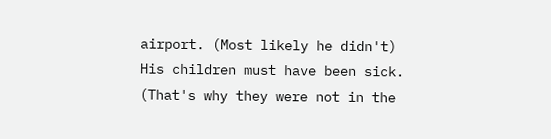airport. (Most likely he didn't)
His children must have been sick. (That's why they were not in the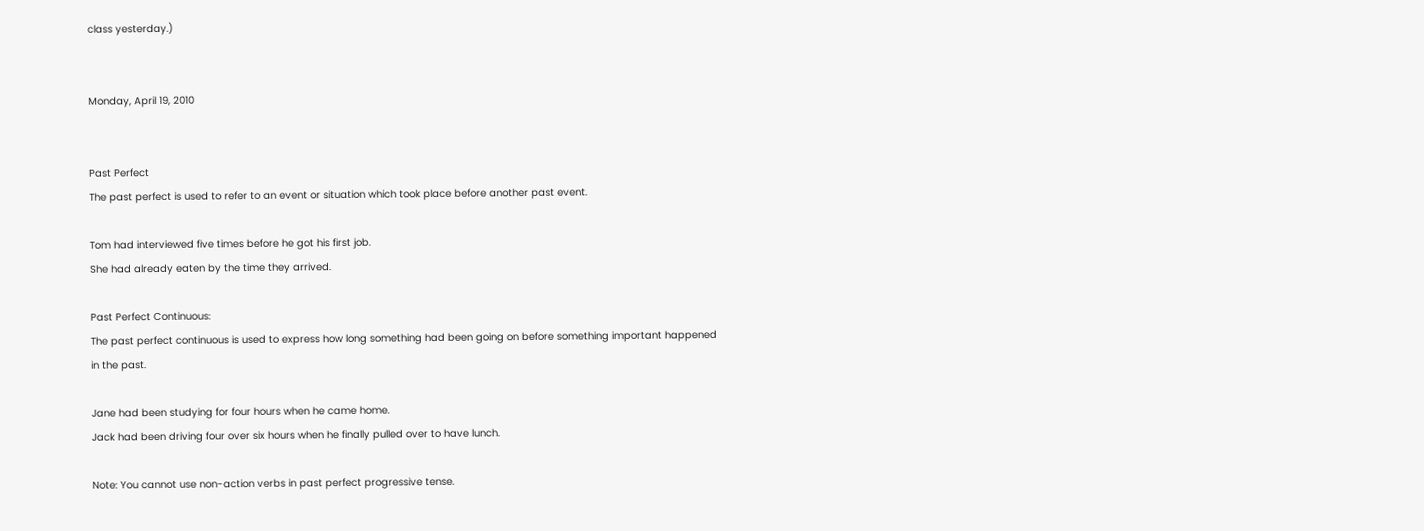class yesterday.)


Monday, April 19, 2010


Past Perfect
The past perfect is used to refer to an event or situation which took place before another past event.

Tom had interviewed five times before he got his first job.
She had already eaten by the time they arrived.

Past Perfect Continuous:
The past perfect continuous is used to express how long something had been going on before something important happened in the past.

Jane had been studying for four hours when he came home.
Jack had been driving four over six hours when he finally pulled over to have lunch.

Note: You cannot use non-action verbs in past perfect progressive tense.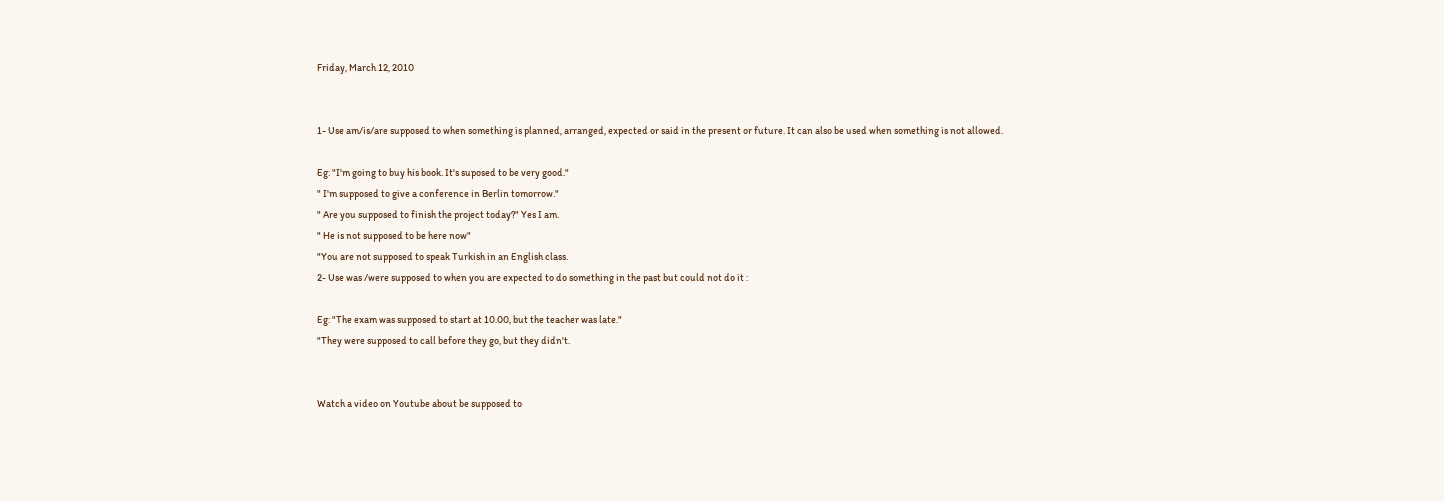Friday, March 12, 2010


1- Use am/is/are supposed to when something is planned, arranged, expected or said in the present or future. It can also be used when something is not allowed.

Eg: "I'm going to buy his book. It's suposed to be very good."
" I'm supposed to give a conference in Berlin tomorrow."
" Are you supposed to finish the project today?" Yes I am.
" He is not supposed to be here now"
"You are not supposed to speak Turkish in an English class.
2- Use was /were supposed to when you are expected to do something in the past but could not do it :

Eg: "The exam was supposed to start at 10.00, but the teacher was late."
"They were supposed to call before they go, but they didn't.


Watch a video on Youtube about be supposed to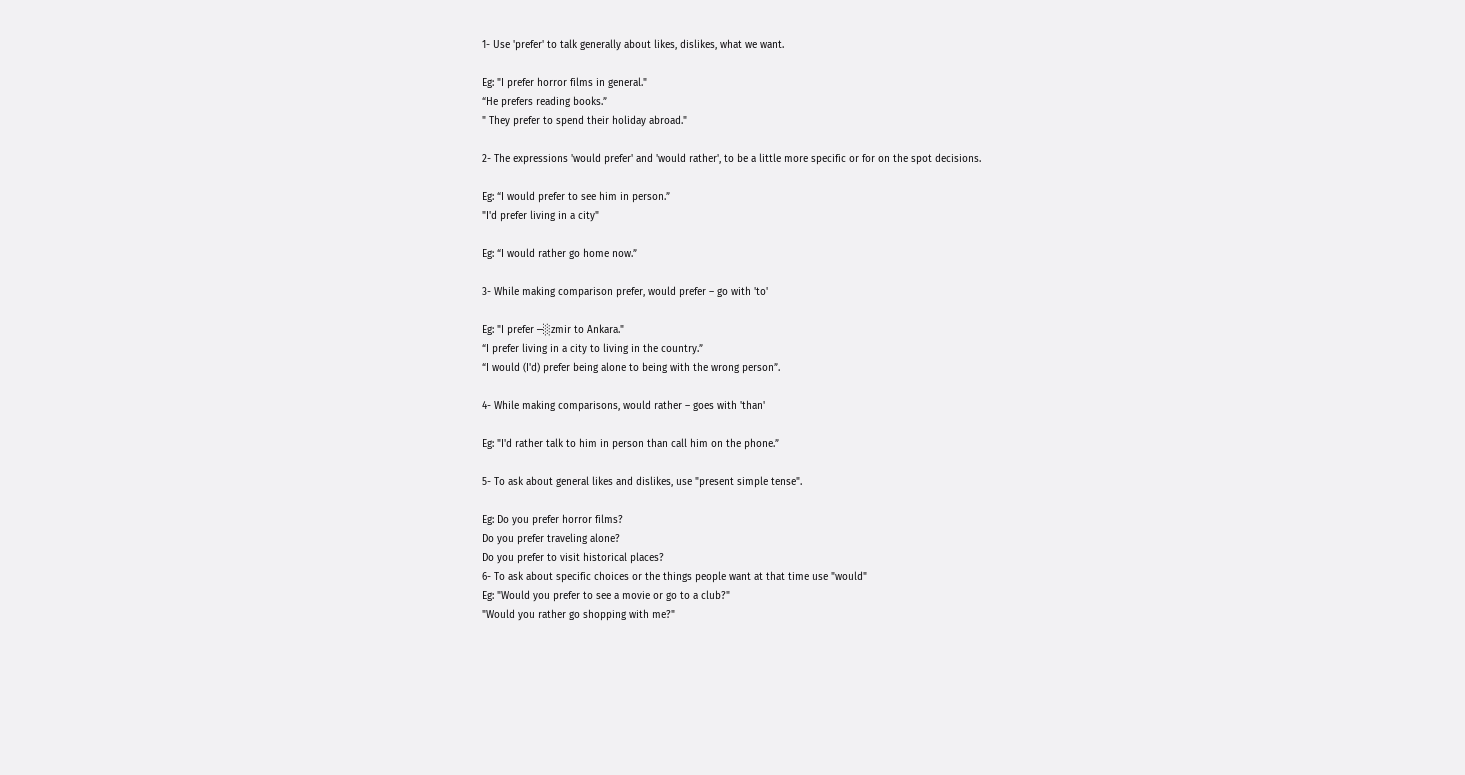1- Use 'prefer' to talk generally about likes, dislikes, what we want.

Eg: "I prefer horror films in general."
“He prefers reading books.”
" They prefer to spend their holiday abroad."

2- The expressions 'would prefer' and 'would rather', to be a little more specific or for on the spot decisions.

Eg: “I would prefer to see him in person.”
"I'd prefer living in a city"

Eg: “I would rather go home now.”

3- While making comparison prefer, would prefer – go with 'to'

Eg: "I prefer ─░zmir to Ankara."
“I prefer living in a city to living in the country.”
“I would (I'd) prefer being alone to being with the wrong person”.

4- While making comparisons, would rather – goes with 'than'

Eg: "I'd rather talk to him in person than call him on the phone.”

5- To ask about general likes and dislikes, use "present simple tense".

Eg: Do you prefer horror films?
Do you prefer traveling alone?
Do you prefer to visit historical places?
6- To ask about specific choices or the things people want at that time use "would"
Eg: "Would you prefer to see a movie or go to a club?"
"Would you rather go shopping with me?"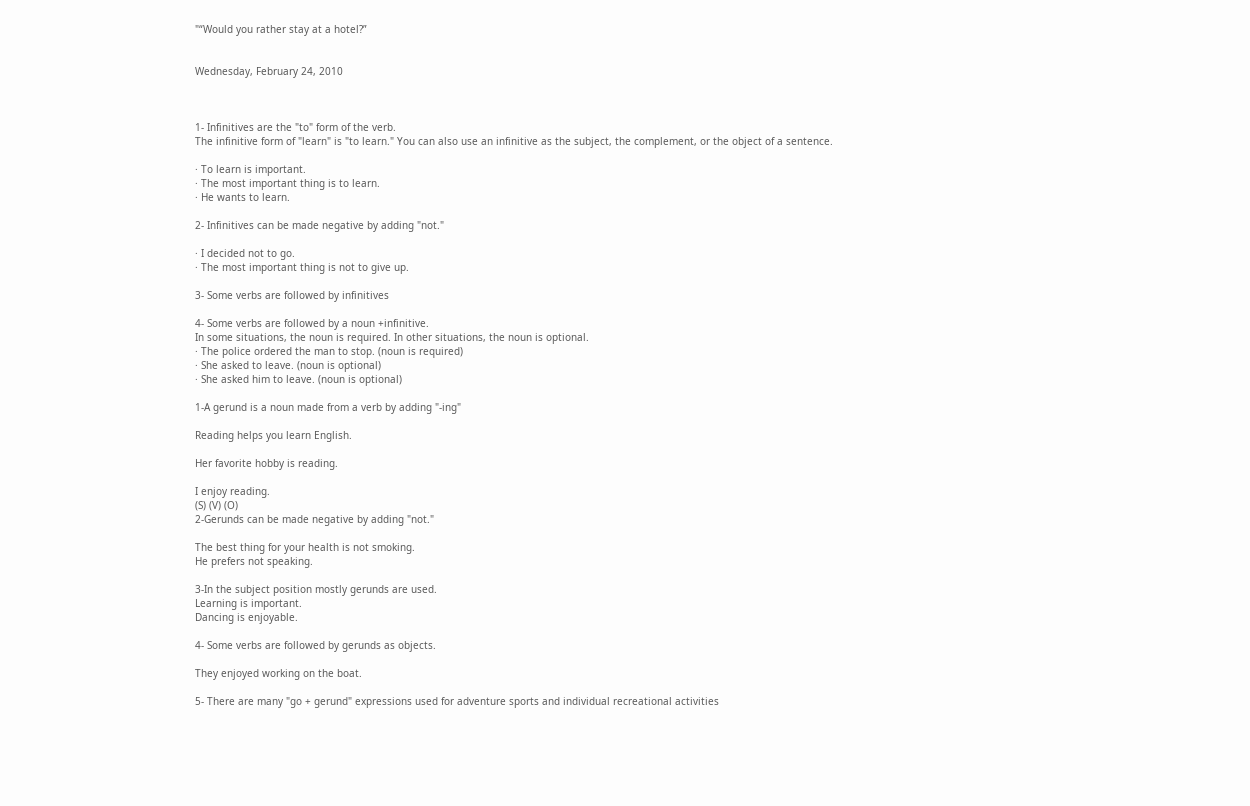"“Would you rather stay at a hotel?”


Wednesday, February 24, 2010



1- Infinitives are the "to" form of the verb.
The infinitive form of "learn" is "to learn." You can also use an infinitive as the subject, the complement, or the object of a sentence.

· To learn is important.
· The most important thing is to learn.
· He wants to learn.

2- Infinitives can be made negative by adding "not."

· I decided not to go.
· The most important thing is not to give up.

3- Some verbs are followed by infinitives

4- Some verbs are followed by a noun +infinitive.
In some situations, the noun is required. In other situations, the noun is optional.
· The police ordered the man to stop. (noun is required)
· She asked to leave. (noun is optional)
· She asked him to leave. (noun is optional)

1-A gerund is a noun made from a verb by adding "-ing"

Reading helps you learn English.

Her favorite hobby is reading.

I enjoy reading.
(S) (V) (O)
2-Gerunds can be made negative by adding "not."

The best thing for your health is not smoking.
He prefers not speaking.

3-In the subject position mostly gerunds are used.
Learning is important.
Dancing is enjoyable.

4- Some verbs are followed by gerunds as objects.

They enjoyed working on the boat.

5- There are many "go + gerund" expressions used for adventure sports and individual recreational activities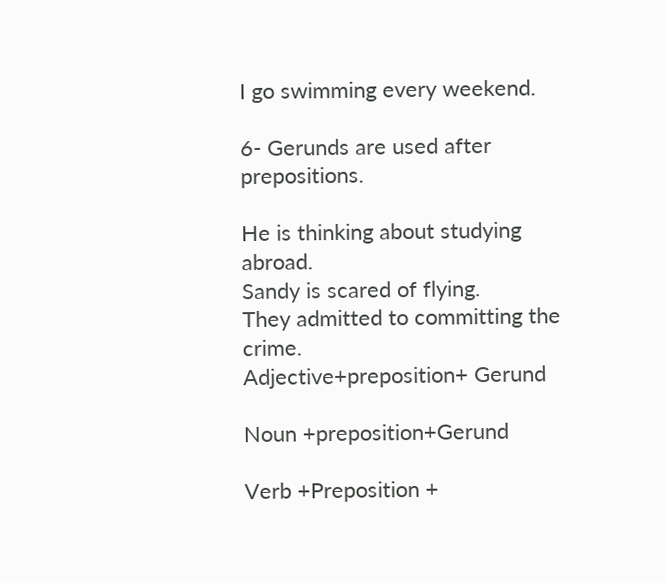I go swimming every weekend.

6- Gerunds are used after prepositions.

He is thinking about studying abroad.
Sandy is scared of flying.
They admitted to committing the crime.
Adjective+preposition+ Gerund

Noun +preposition+Gerund

Verb +Preposition +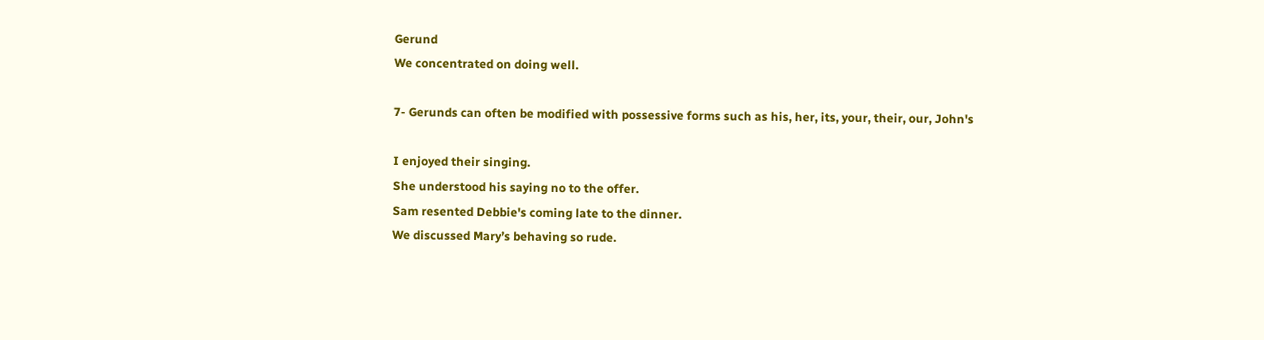Gerund
We concentrated on doing well.

7- Gerunds can often be modified with possessive forms such as his, her, its, your, their, our, John's

I enjoyed their singing.
She understood his saying no to the offer.
Sam resented Debbie's coming late to the dinner.
We discussed Mary’s behaving so rude.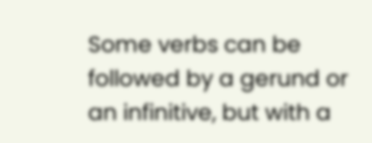Some verbs can be followed by a gerund or an infinitive, but with a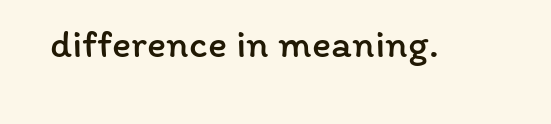difference in meaning.